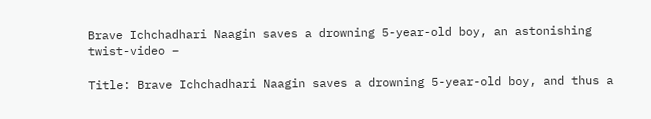Brave Ichchadhari Naagin saves a drowning 5-year-old boy, an astonishing twist-video –

Title: Brave Ichchadhari Naagin saves a drowning 5-year-old boy, and thus a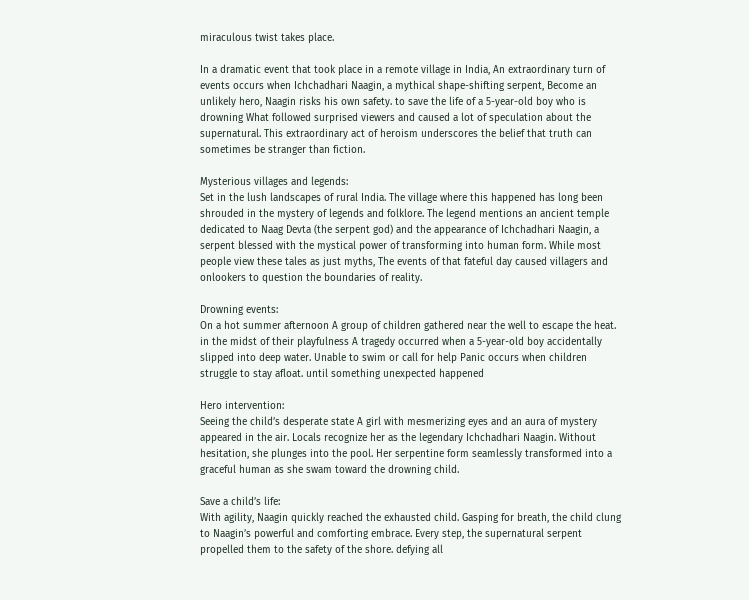miraculous twist takes place.

In a dramatic event that took place in a remote village in India, An extraordinary turn of events occurs when Ichchadhari Naagin, a mythical shape-shifting serpent, Become an unlikely hero, Naagin risks his own safety. to save the life of a 5-year-old boy who is drowning What followed surprised viewers and caused a lot of speculation about the supernatural. This extraordinary act of heroism underscores the belief that truth can sometimes be stranger than fiction.

Mysterious villages and legends:
Set in the lush landscapes of rural India. The village where this happened has long been shrouded in the mystery of legends and folklore. The legend mentions an ancient temple dedicated to Naag Devta (the serpent god) and the appearance of Ichchadhari Naagin, a serpent blessed with the mystical power of transforming into human form. While most people view these tales as just myths, The events of that fateful day caused villagers and onlookers to question the boundaries of reality.

Drowning events:
On a hot summer afternoon A group of children gathered near the well to escape the heat. in the midst of their playfulness A tragedy occurred when a 5-year-old boy accidentally slipped into deep water. Unable to swim or call for help Panic occurs when children struggle to stay afloat. until something unexpected happened

Hero intervention:
Seeing the child’s desperate state A girl with mesmerizing eyes and an aura of mystery appeared in the air. Locals recognize her as the legendary Ichchadhari Naagin. Without hesitation, she plunges into the pool. Her serpentine form seamlessly transformed into a graceful human as she swam toward the drowning child.

Save a child’s life:
With agility, Naagin quickly reached the exhausted child. Gasping for breath, the child clung to Naagin’s powerful and comforting embrace. Every step, the supernatural serpent propelled them to the safety of the shore. defying all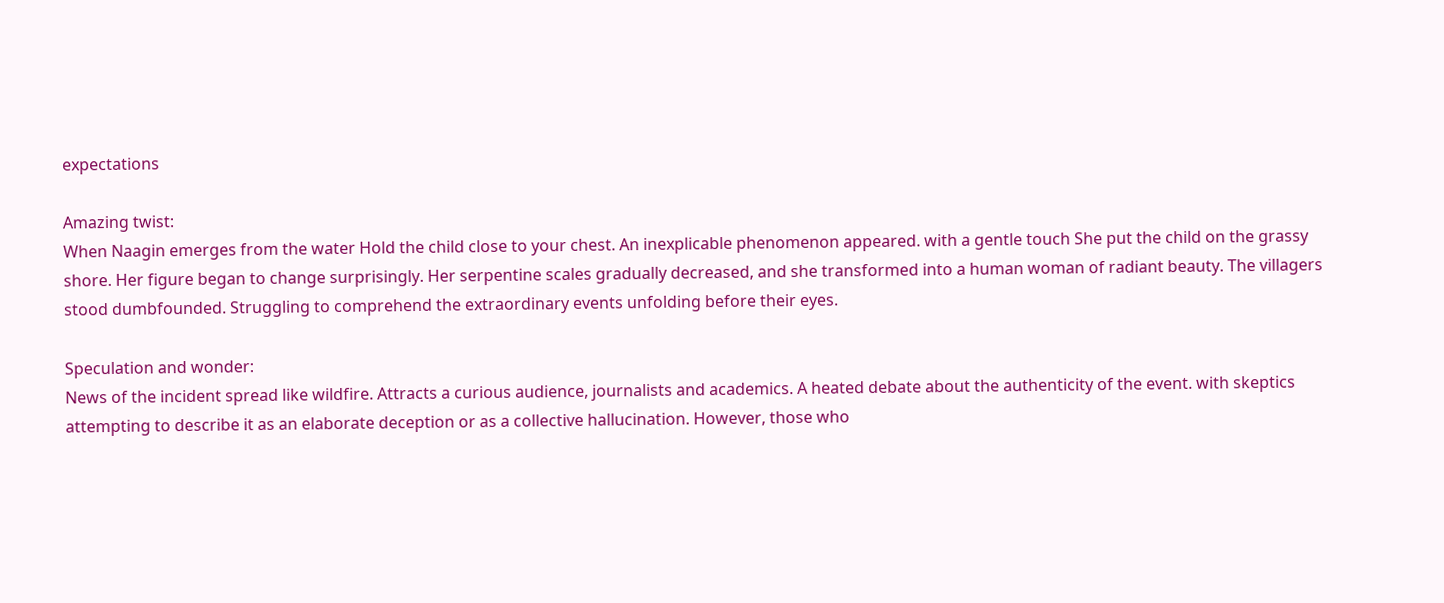expectations

Amazing twist:
When Naagin emerges from the water Hold the child close to your chest. An inexplicable phenomenon appeared. with a gentle touch She put the child on the grassy shore. Her figure began to change surprisingly. Her serpentine scales gradually decreased, and she transformed into a human woman of radiant beauty. The villagers stood dumbfounded. Struggling to comprehend the extraordinary events unfolding before their eyes.

Speculation and wonder:
News of the incident spread like wildfire. Attracts a curious audience, journalists and academics. A heated debate about the authenticity of the event. with skeptics attempting to describe it as an elaborate deception or as a collective hallucination. However, those who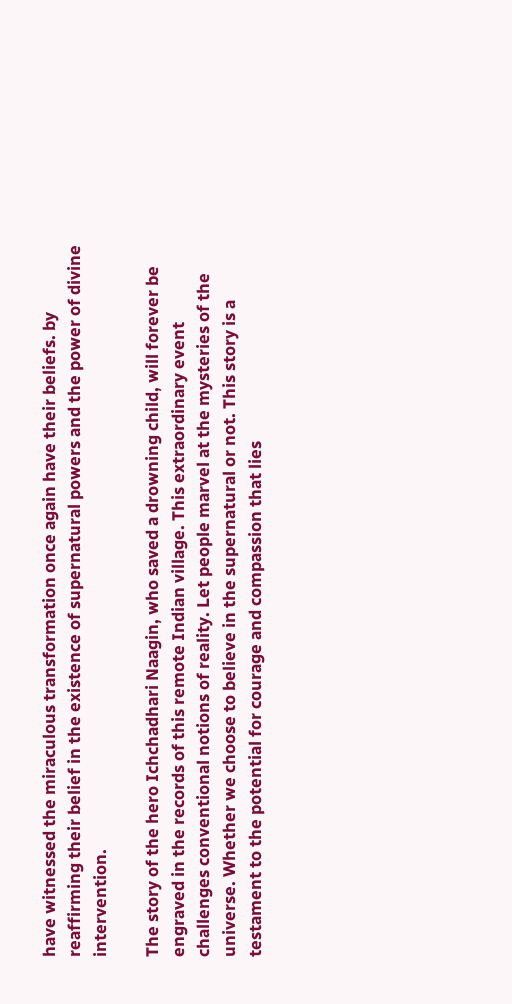have witnessed the miraculous transformation once again have their beliefs. by reaffirming their belief in the existence of supernatural powers and the power of divine intervention.

The story of the hero Ichchadhari Naagin, who saved a drowning child, will forever be engraved in the records of this remote Indian village. This extraordinary event challenges conventional notions of reality. Let people marvel at the mysteries of the universe. Whether we choose to believe in the supernatural or not. This story is a testament to the potential for courage and compassion that lies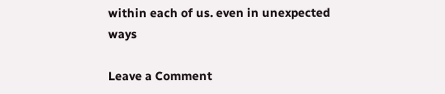within each of us. even in unexpected ways

Leave a Comment